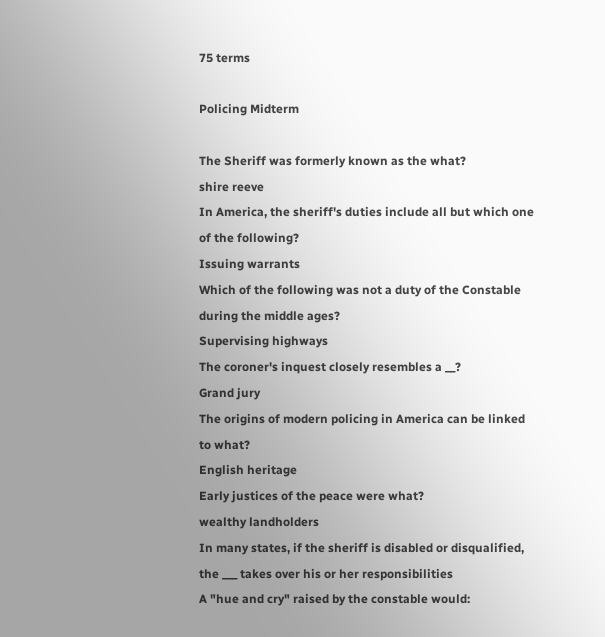75 terms

Policing Midterm

The Sheriff was formerly known as the what?
shire reeve
In America, the sheriff's duties include all but which one of the following?
Issuing warrants
Which of the following was not a duty of the Constable during the middle ages?
Supervising highways
The coroner's inquest closely resembles a __?
Grand jury
The origins of modern policing in America can be linked to what?
English heritage
Early justices of the peace were what?
wealthy landholders
In many states, if the sheriff is disabled or disqualified, the ___ takes over his or her responsibilities
A "hue and cry" raised by the constable would: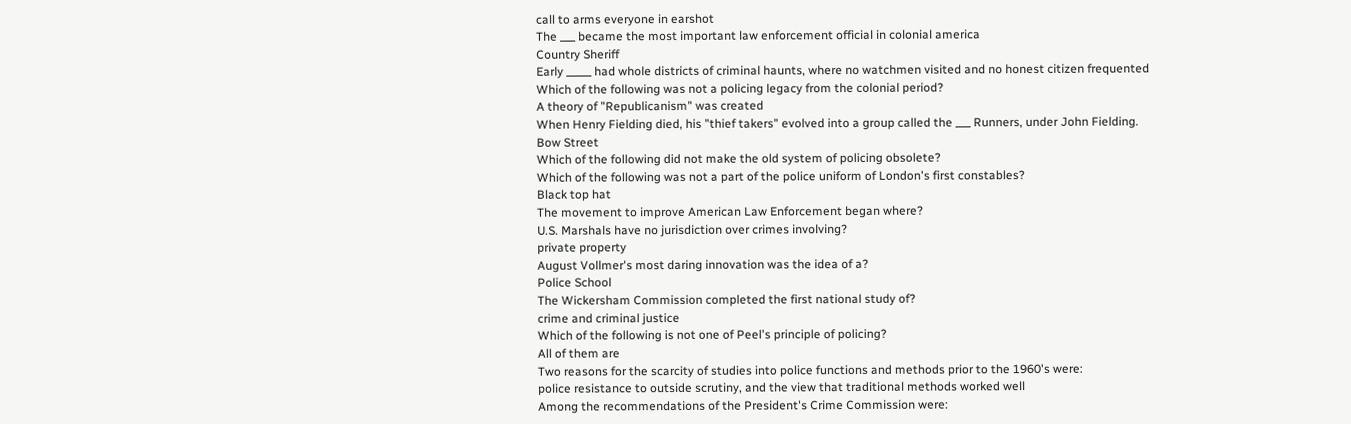call to arms everyone in earshot
The ___ became the most important law enforcement official in colonial america
Country Sheriff
Early _____ had whole districts of criminal haunts, where no watchmen visited and no honest citizen frequented
Which of the following was not a policing legacy from the colonial period?
A theory of "Republicanism" was created
When Henry Fielding died, his "thief takers" evolved into a group called the ___ Runners, under John Fielding.
Bow Street
Which of the following did not make the old system of policing obsolete?
Which of the following was not a part of the police uniform of London's first constables?
Black top hat
The movement to improve American Law Enforcement began where?
U.S. Marshals have no jurisdiction over crimes involving?
private property
August Vollmer's most daring innovation was the idea of a?
Police School
The Wickersham Commission completed the first national study of?
crime and criminal justice
Which of the following is not one of Peel's principle of policing?
All of them are
Two reasons for the scarcity of studies into police functions and methods prior to the 1960's were:
police resistance to outside scrutiny, and the view that traditional methods worked well
Among the recommendations of the President's Crime Commission were: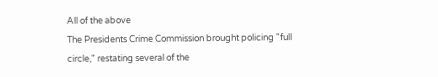All of the above
The Presidents Crime Commission brought policing "full circle," restating several of the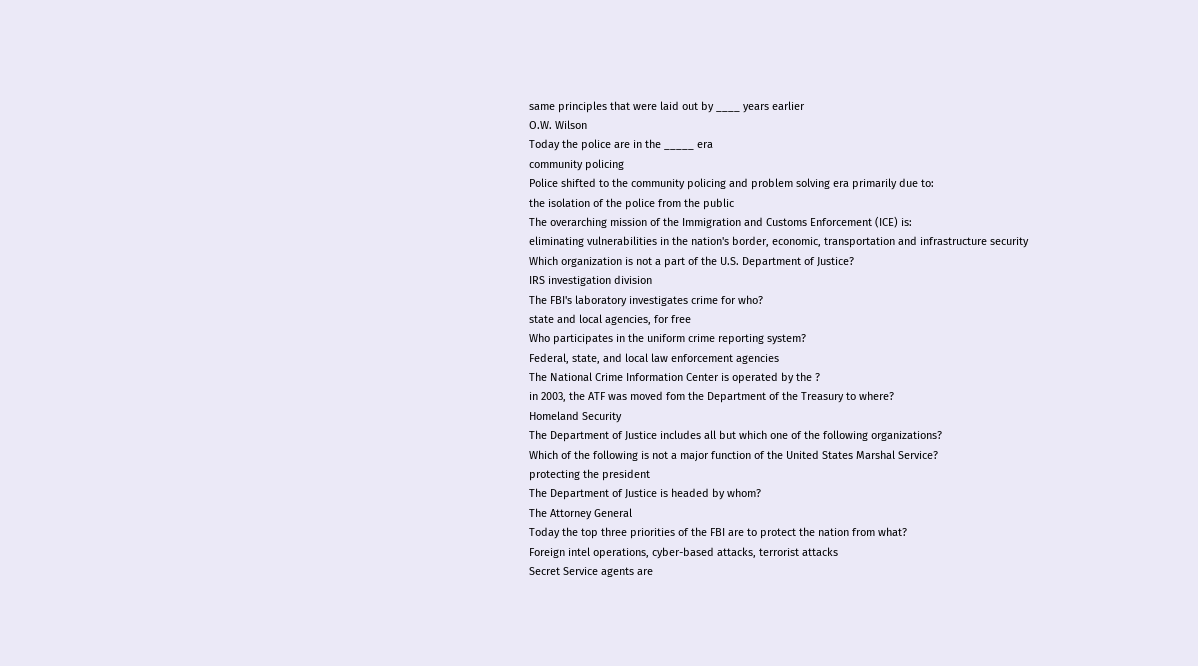same principles that were laid out by ____ years earlier
O.W. Wilson
Today the police are in the _____ era
community policing
Police shifted to the community policing and problem solving era primarily due to:
the isolation of the police from the public
The overarching mission of the Immigration and Customs Enforcement (ICE) is:
eliminating vulnerabilities in the nation's border, economic, transportation and infrastructure security
Which organization is not a part of the U.S. Department of Justice?
IRS investigation division
The FBI's laboratory investigates crime for who?
state and local agencies, for free
Who participates in the uniform crime reporting system?
Federal, state, and local law enforcement agencies
The National Crime Information Center is operated by the ?
in 2003, the ATF was moved fom the Department of the Treasury to where?
Homeland Security
The Department of Justice includes all but which one of the following organizations?
Which of the following is not a major function of the United States Marshal Service?
protecting the president
The Department of Justice is headed by whom?
The Attorney General
Today the top three priorities of the FBI are to protect the nation from what?
Foreign intel operations, cyber-based attacks, terrorist attacks
Secret Service agents are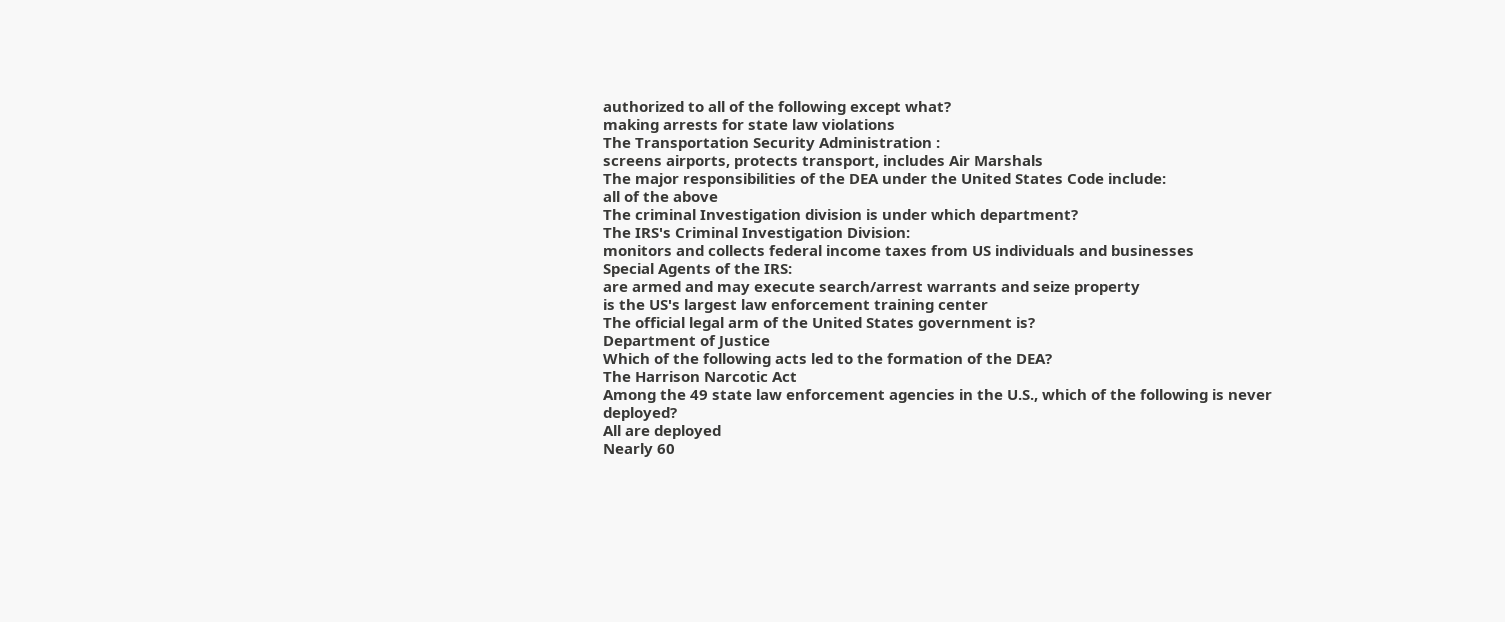authorized to all of the following except what?
making arrests for state law violations
The Transportation Security Administration :
screens airports, protects transport, includes Air Marshals
The major responsibilities of the DEA under the United States Code include:
all of the above
The criminal Investigation division is under which department?
The IRS's Criminal Investigation Division:
monitors and collects federal income taxes from US individuals and businesses
Special Agents of the IRS:
are armed and may execute search/arrest warrants and seize property
is the US's largest law enforcement training center
The official legal arm of the United States government is?
Department of Justice
Which of the following acts led to the formation of the DEA?
The Harrison Narcotic Act
Among the 49 state law enforcement agencies in the U.S., which of the following is never deployed?
All are deployed
Nearly 60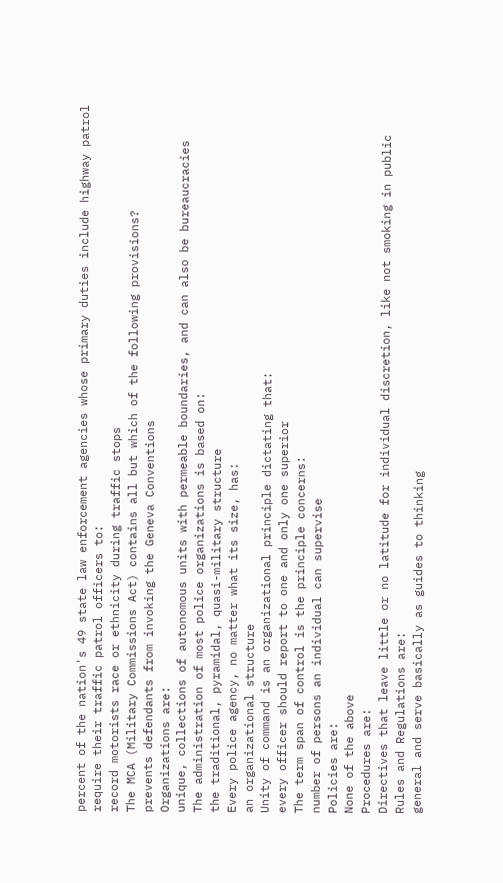percent of the nation's 49 state law enforcement agencies whose primary duties include highway patrol require their traffic patrol officers to:
record motorists race or ethnicity during traffic stops
The MCA (Military Commissions Act) contains all but which of the following provisions?
prevents defendants from invoking the Geneva Conventions
Organizations are:
unique, collections of autonomous units with permeable boundaries, and can also be bureaucracies
The administration of most police organizations is based on:
the traditional, pyramidal, quasi-military structure
Every police agency, no matter what its size, has:
an organizational structure
Unity of command is an organizational principle dictating that:
every officer should report to one and only one superior
The term span of control is the principle concerns:
number of persons an individual can supervise
Policies are:
None of the above
Procedures are:
Directives that leave little or no latitude for individual discretion, like not smoking in public
Rules and Regulations are:
general and serve basically as guides to thinking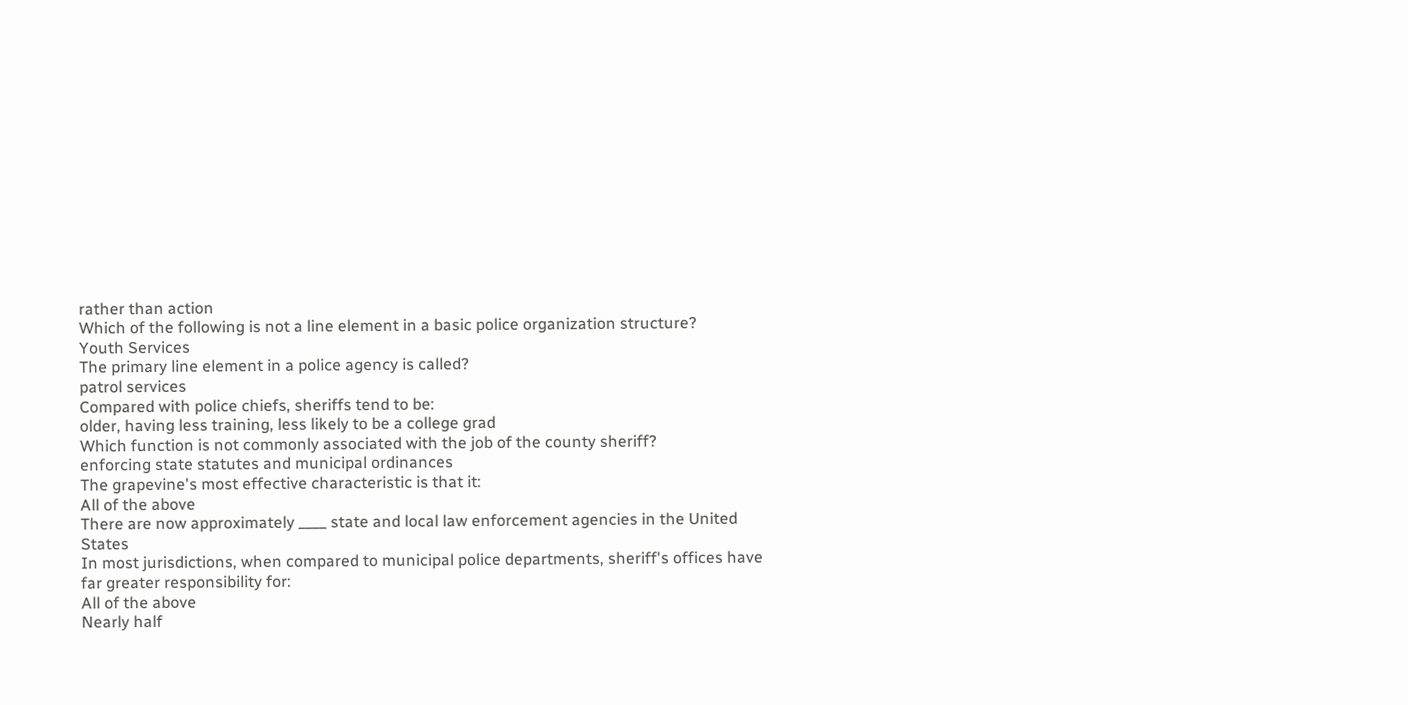rather than action
Which of the following is not a line element in a basic police organization structure?
Youth Services
The primary line element in a police agency is called?
patrol services
Compared with police chiefs, sheriffs tend to be:
older, having less training, less likely to be a college grad
Which function is not commonly associated with the job of the county sheriff?
enforcing state statutes and municipal ordinances
The grapevine's most effective characteristic is that it:
All of the above
There are now approximately ____ state and local law enforcement agencies in the United States
In most jurisdictions, when compared to municipal police departments, sheriff's offices have far greater responsibility for:
All of the above
Nearly half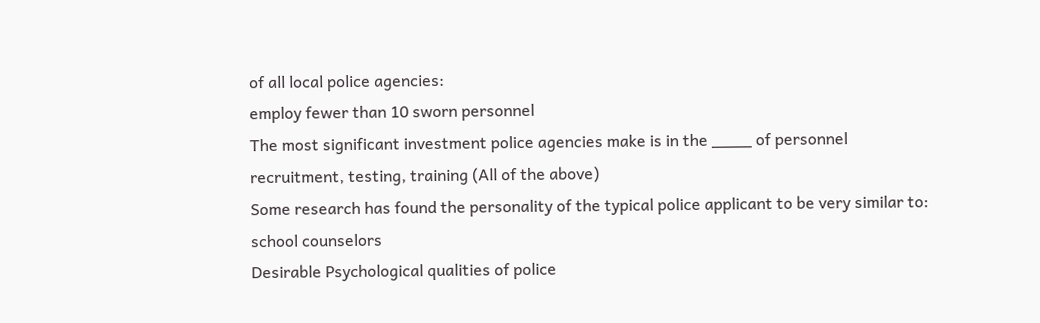of all local police agencies:
employ fewer than 10 sworn personnel
The most significant investment police agencies make is in the ____ of personnel
recruitment, testing, training (All of the above)
Some research has found the personality of the typical police applicant to be very similar to:
school counselors
Desirable Psychological qualities of police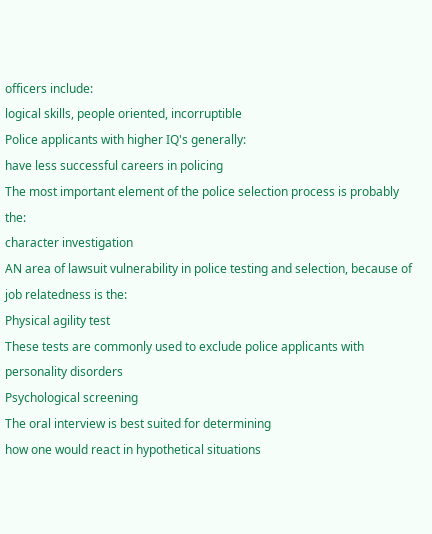officers include:
logical skills, people oriented, incorruptible
Police applicants with higher IQ's generally:
have less successful careers in policing
The most important element of the police selection process is probably the:
character investigation
AN area of lawsuit vulnerability in police testing and selection, because of job relatedness is the:
Physical agility test
These tests are commonly used to exclude police applicants with personality disorders
Psychological screening
The oral interview is best suited for determining
how one would react in hypothetical situations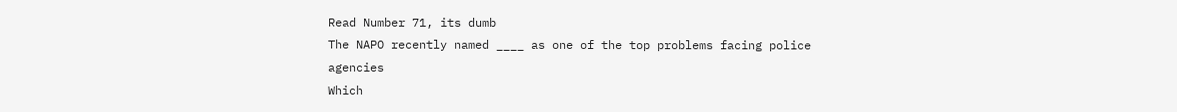Read Number 71, its dumb
The NAPO recently named ____ as one of the top problems facing police agencies
Which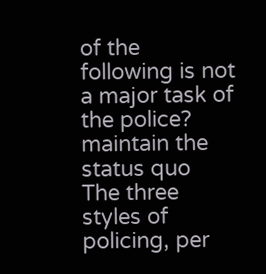of the following is not a major task of the police?
maintain the status quo
The three styles of policing, per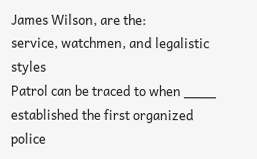James Wilson, are the:
service, watchmen, and legalistic styles
Patrol can be traced to when ____ established the first organized police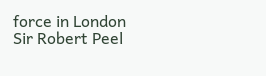force in London
Sir Robert Peel